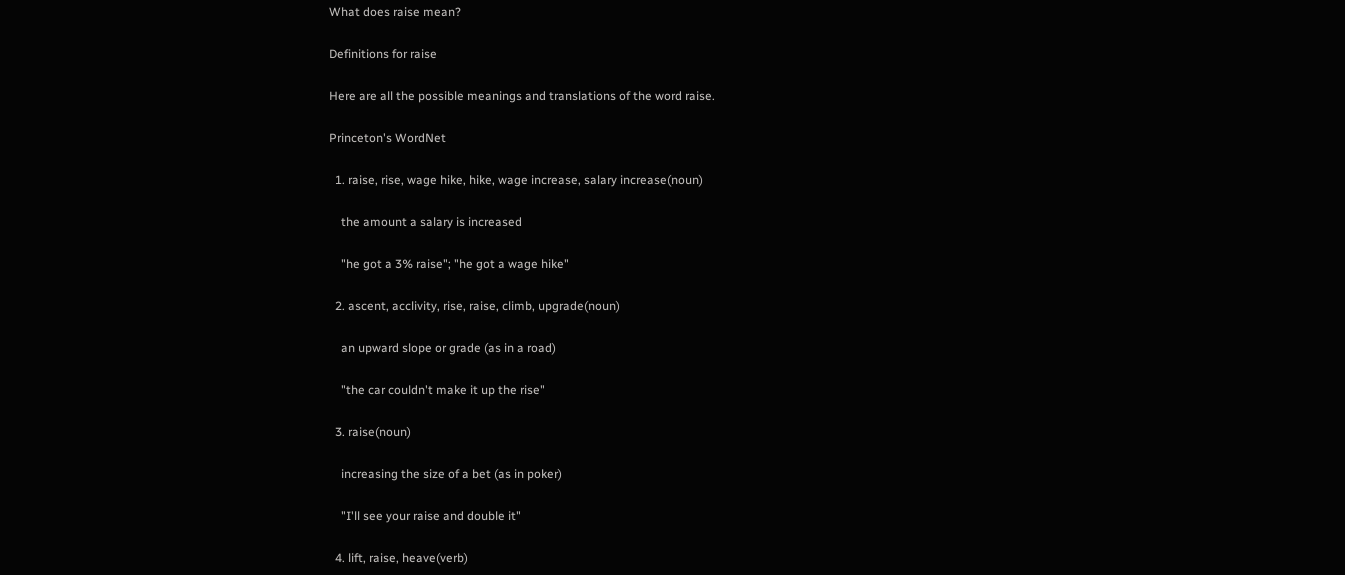What does raise mean?

Definitions for raise

Here are all the possible meanings and translations of the word raise.

Princeton's WordNet

  1. raise, rise, wage hike, hike, wage increase, salary increase(noun)

    the amount a salary is increased

    "he got a 3% raise"; "he got a wage hike"

  2. ascent, acclivity, rise, raise, climb, upgrade(noun)

    an upward slope or grade (as in a road)

    "the car couldn't make it up the rise"

  3. raise(noun)

    increasing the size of a bet (as in poker)

    "I'll see your raise and double it"

  4. lift, raise, heave(verb)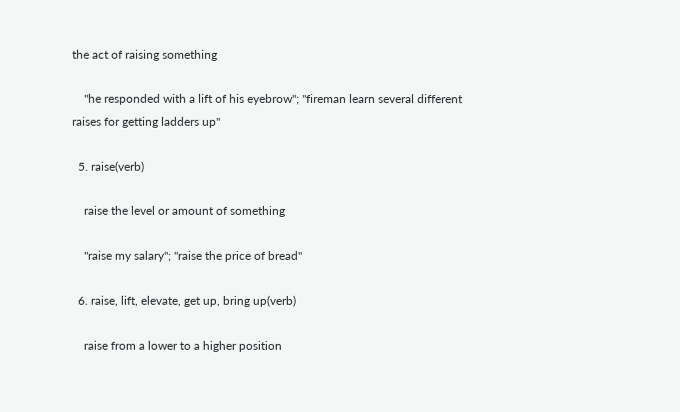the act of raising something

    "he responded with a lift of his eyebrow"; "fireman learn several different raises for getting ladders up"

  5. raise(verb)

    raise the level or amount of something

    "raise my salary"; "raise the price of bread"

  6. raise, lift, elevate, get up, bring up(verb)

    raise from a lower to a higher position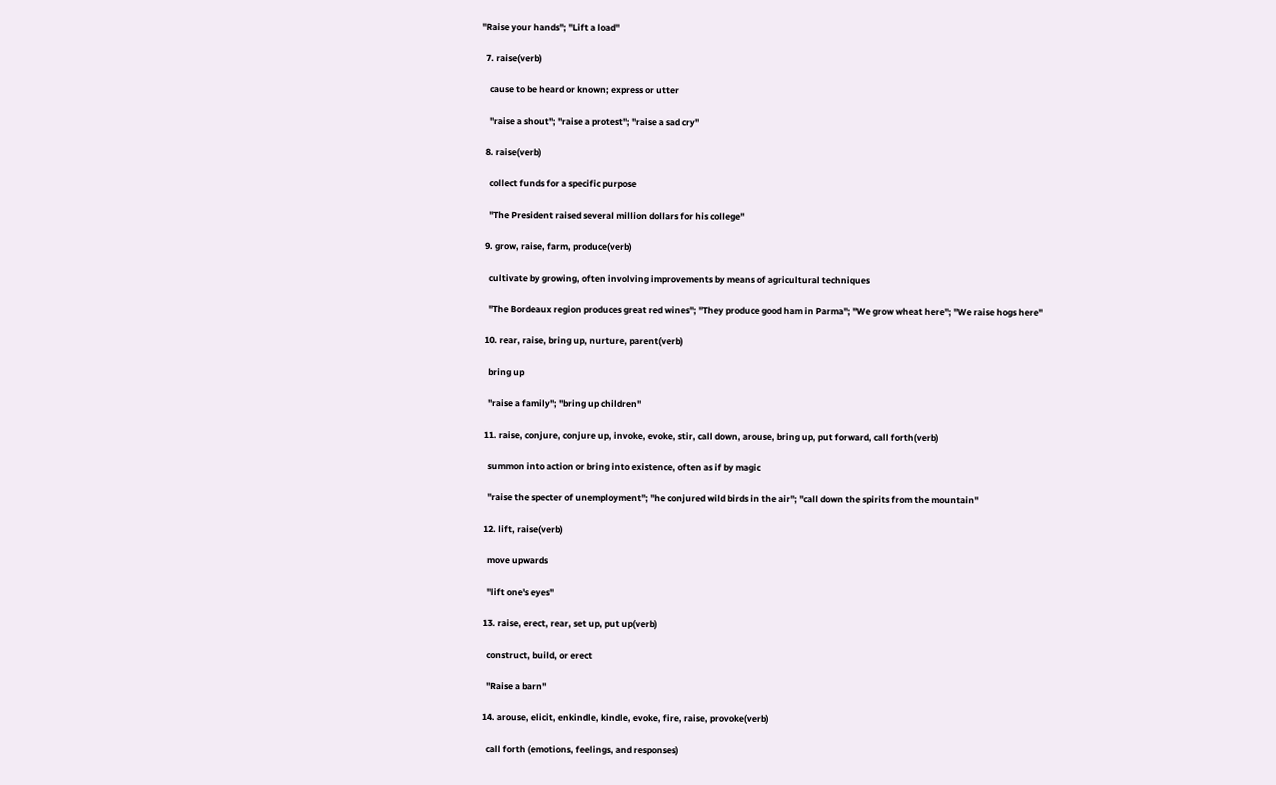"Raise your hands"; "Lift a load"

  7. raise(verb)

    cause to be heard or known; express or utter

    "raise a shout"; "raise a protest"; "raise a sad cry"

  8. raise(verb)

    collect funds for a specific purpose

    "The President raised several million dollars for his college"

  9. grow, raise, farm, produce(verb)

    cultivate by growing, often involving improvements by means of agricultural techniques

    "The Bordeaux region produces great red wines"; "They produce good ham in Parma"; "We grow wheat here"; "We raise hogs here"

  10. rear, raise, bring up, nurture, parent(verb)

    bring up

    "raise a family"; "bring up children"

  11. raise, conjure, conjure up, invoke, evoke, stir, call down, arouse, bring up, put forward, call forth(verb)

    summon into action or bring into existence, often as if by magic

    "raise the specter of unemployment"; "he conjured wild birds in the air"; "call down the spirits from the mountain"

  12. lift, raise(verb)

    move upwards

    "lift one's eyes"

  13. raise, erect, rear, set up, put up(verb)

    construct, build, or erect

    "Raise a barn"

  14. arouse, elicit, enkindle, kindle, evoke, fire, raise, provoke(verb)

    call forth (emotions, feelings, and responses)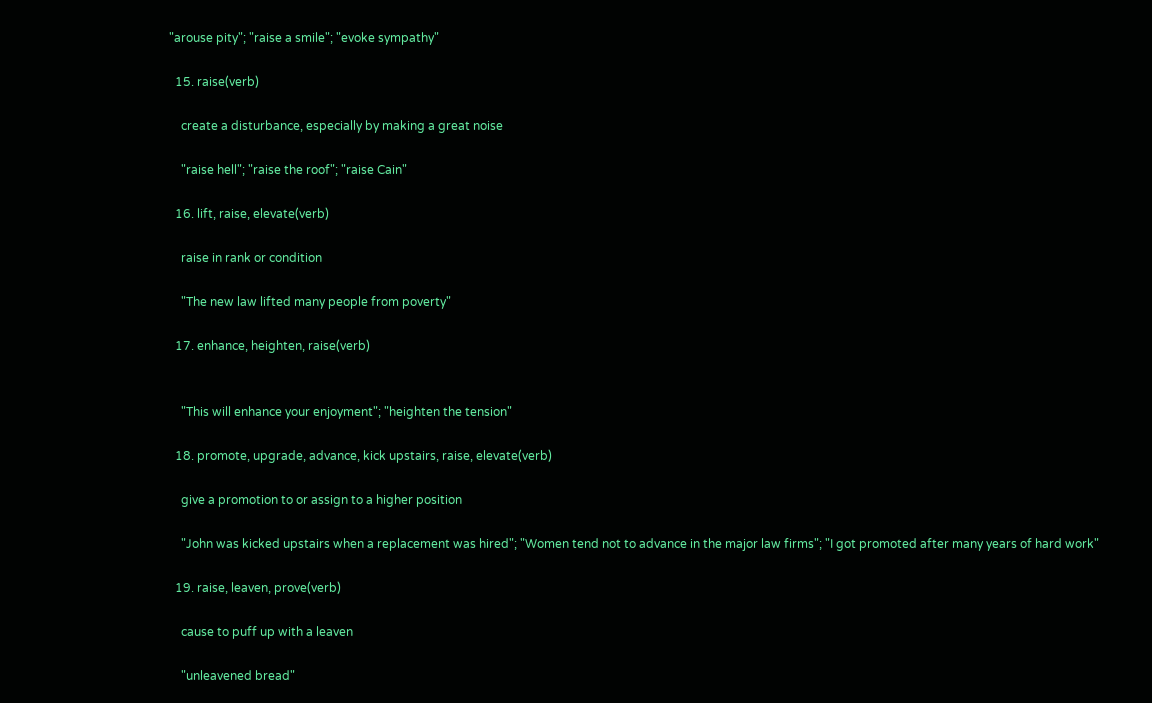"arouse pity"; "raise a smile"; "evoke sympathy"

  15. raise(verb)

    create a disturbance, especially by making a great noise

    "raise hell"; "raise the roof"; "raise Cain"

  16. lift, raise, elevate(verb)

    raise in rank or condition

    "The new law lifted many people from poverty"

  17. enhance, heighten, raise(verb)


    "This will enhance your enjoyment"; "heighten the tension"

  18. promote, upgrade, advance, kick upstairs, raise, elevate(verb)

    give a promotion to or assign to a higher position

    "John was kicked upstairs when a replacement was hired"; "Women tend not to advance in the major law firms"; "I got promoted after many years of hard work"

  19. raise, leaven, prove(verb)

    cause to puff up with a leaven

    "unleavened bread"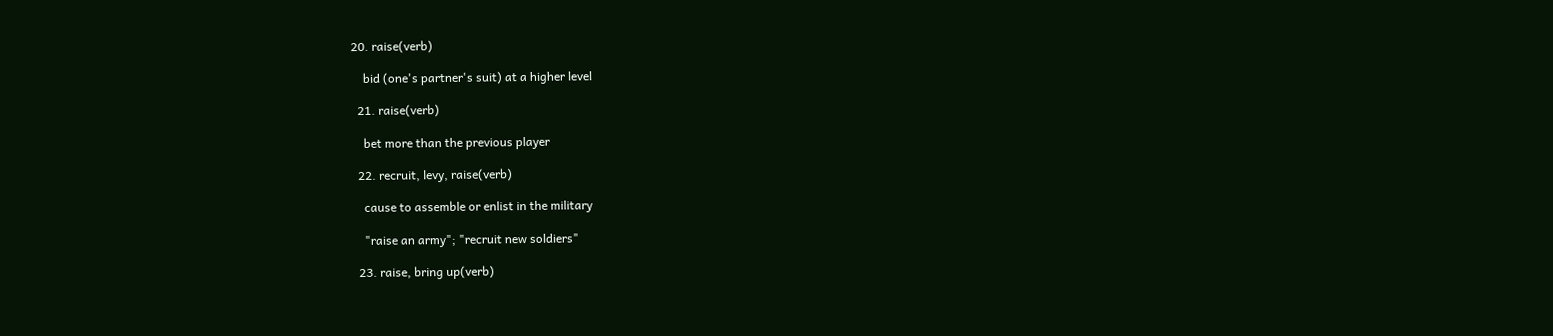20. raise(verb)

    bid (one's partner's suit) at a higher level

  21. raise(verb)

    bet more than the previous player

  22. recruit, levy, raise(verb)

    cause to assemble or enlist in the military

    "raise an army"; "recruit new soldiers"

  23. raise, bring up(verb)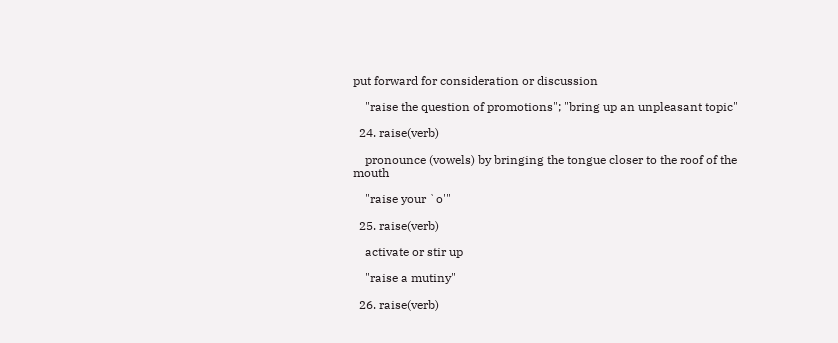put forward for consideration or discussion

    "raise the question of promotions"; "bring up an unpleasant topic"

  24. raise(verb)

    pronounce (vowels) by bringing the tongue closer to the roof of the mouth

    "raise your `o'"

  25. raise(verb)

    activate or stir up

    "raise a mutiny"

  26. raise(verb)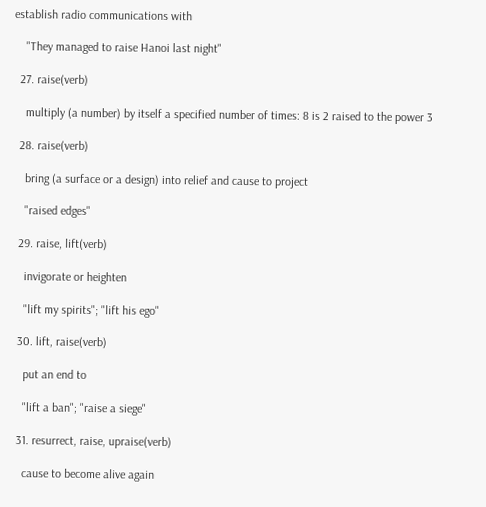establish radio communications with

    "They managed to raise Hanoi last night"

  27. raise(verb)

    multiply (a number) by itself a specified number of times: 8 is 2 raised to the power 3

  28. raise(verb)

    bring (a surface or a design) into relief and cause to project

    "raised edges"

  29. raise, lift(verb)

    invigorate or heighten

    "lift my spirits"; "lift his ego"

  30. lift, raise(verb)

    put an end to

    "lift a ban"; "raise a siege"

  31. resurrect, raise, upraise(verb)

    cause to become alive again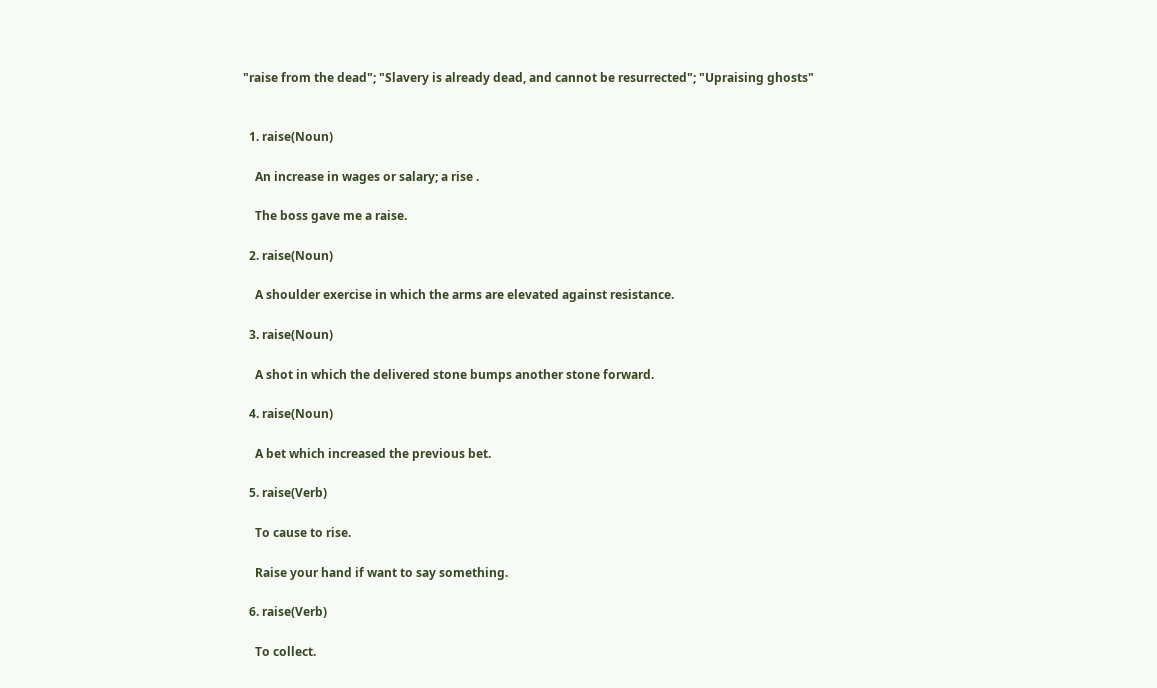"raise from the dead"; "Slavery is already dead, and cannot be resurrected"; "Upraising ghosts"


  1. raise(Noun)

    An increase in wages or salary; a rise .

    The boss gave me a raise.

  2. raise(Noun)

    A shoulder exercise in which the arms are elevated against resistance.

  3. raise(Noun)

    A shot in which the delivered stone bumps another stone forward.

  4. raise(Noun)

    A bet which increased the previous bet.

  5. raise(Verb)

    To cause to rise.

    Raise your hand if want to say something.

  6. raise(Verb)

    To collect.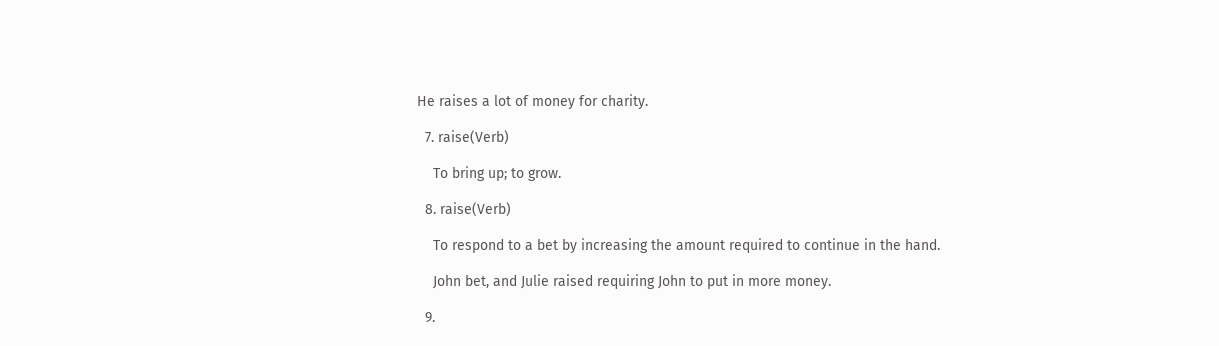He raises a lot of money for charity.

  7. raise(Verb)

    To bring up; to grow.

  8. raise(Verb)

    To respond to a bet by increasing the amount required to continue in the hand.

    John bet, and Julie raised requiring John to put in more money.

  9.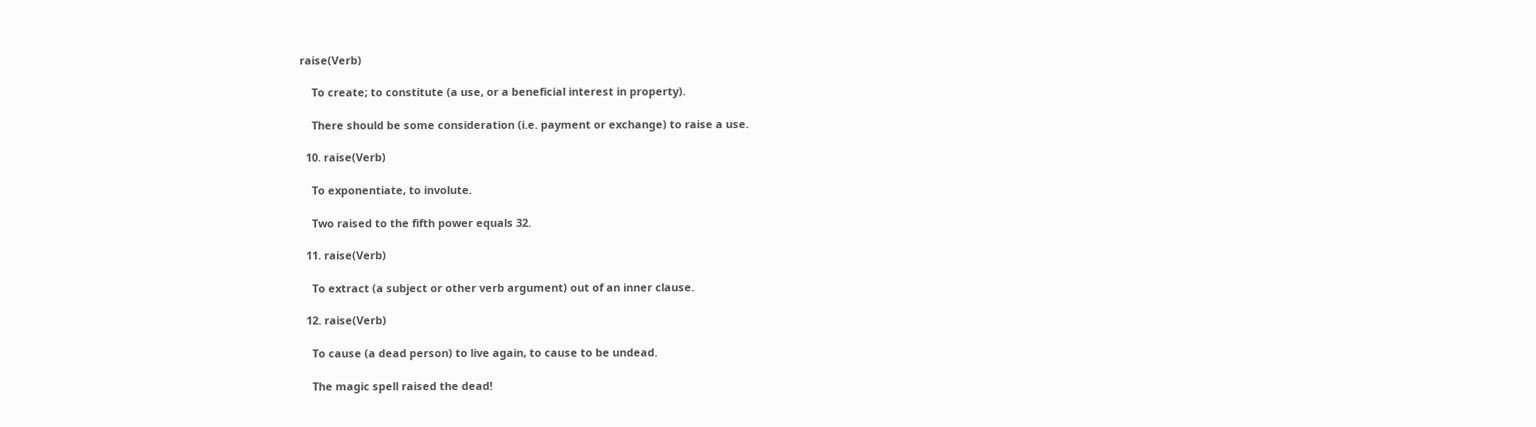raise(Verb)

    To create; to constitute (a use, or a beneficial interest in property).

    There should be some consideration (i.e. payment or exchange) to raise a use.

  10. raise(Verb)

    To exponentiate, to involute.

    Two raised to the fifth power equals 32.

  11. raise(Verb)

    To extract (a subject or other verb argument) out of an inner clause.

  12. raise(Verb)

    To cause (a dead person) to live again, to cause to be undead.

    The magic spell raised the dead!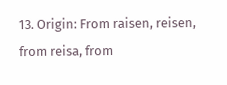13. Origin: From raisen, reisen, from reisa, from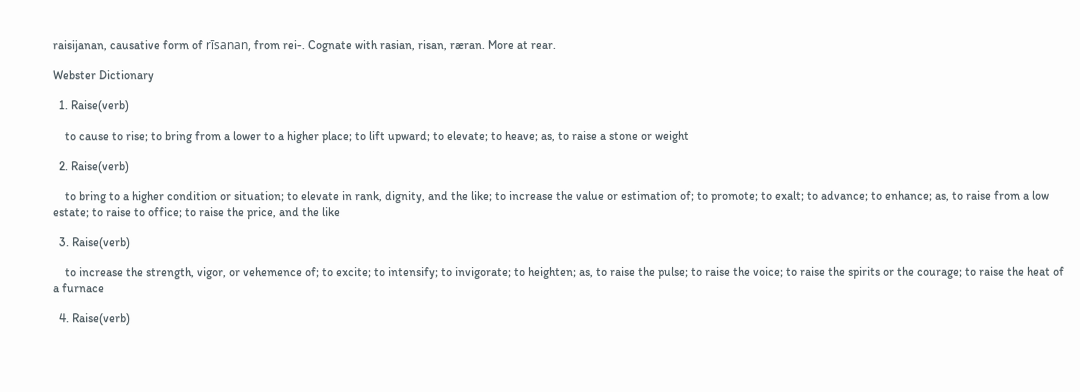raisijanan, causative form of rīsanan, from rei-. Cognate with rasian, risan, ræran. More at rear.

Webster Dictionary

  1. Raise(verb)

    to cause to rise; to bring from a lower to a higher place; to lift upward; to elevate; to heave; as, to raise a stone or weight

  2. Raise(verb)

    to bring to a higher condition or situation; to elevate in rank, dignity, and the like; to increase the value or estimation of; to promote; to exalt; to advance; to enhance; as, to raise from a low estate; to raise to office; to raise the price, and the like

  3. Raise(verb)

    to increase the strength, vigor, or vehemence of; to excite; to intensify; to invigorate; to heighten; as, to raise the pulse; to raise the voice; to raise the spirits or the courage; to raise the heat of a furnace

  4. Raise(verb)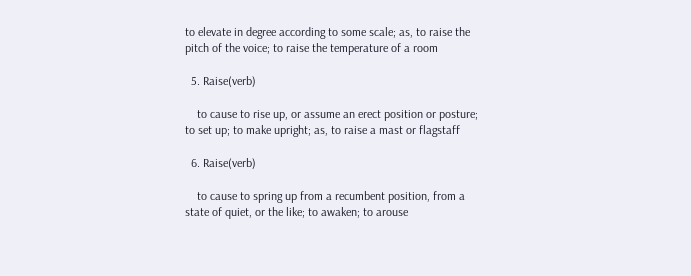to elevate in degree according to some scale; as, to raise the pitch of the voice; to raise the temperature of a room

  5. Raise(verb)

    to cause to rise up, or assume an erect position or posture; to set up; to make upright; as, to raise a mast or flagstaff

  6. Raise(verb)

    to cause to spring up from a recumbent position, from a state of quiet, or the like; to awaken; to arouse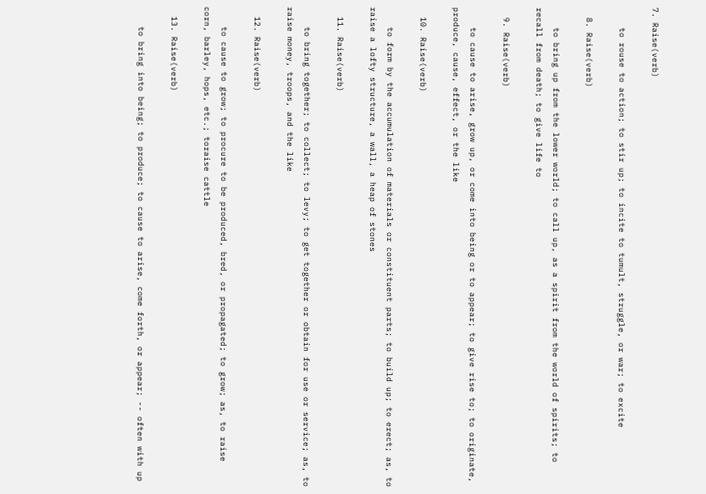7. Raise(verb)

    to rouse to action; to stir up; to incite to tumult, struggle, or war; to excite

  8. Raise(verb)

    to bring up from the lower world; to call up, as a spirit from the world of spirits; to recall from death; to give life to

  9. Raise(verb)

    to cause to arise, grow up, or come into being or to appear; to give rise to; to originate, produce, cause, effect, or the like

  10. Raise(verb)

    to form by the accumulation of materials or constituent parts; to build up; to erect; as, to raise a lofty structure, a wall, a heap of stones

  11. Raise(verb)

    to bring together; to collect; to levy; to get together or obtain for use or service; as, to raise money, troops, and the like

  12. Raise(verb)

    to cause to grow; to procure to be produced, bred, or propagated; to grow; as, to raise corn, barley, hops, etc.; toraise cattle

  13. Raise(verb)

    to bring into being; to produce; to cause to arise, come forth, or appear; -- often with up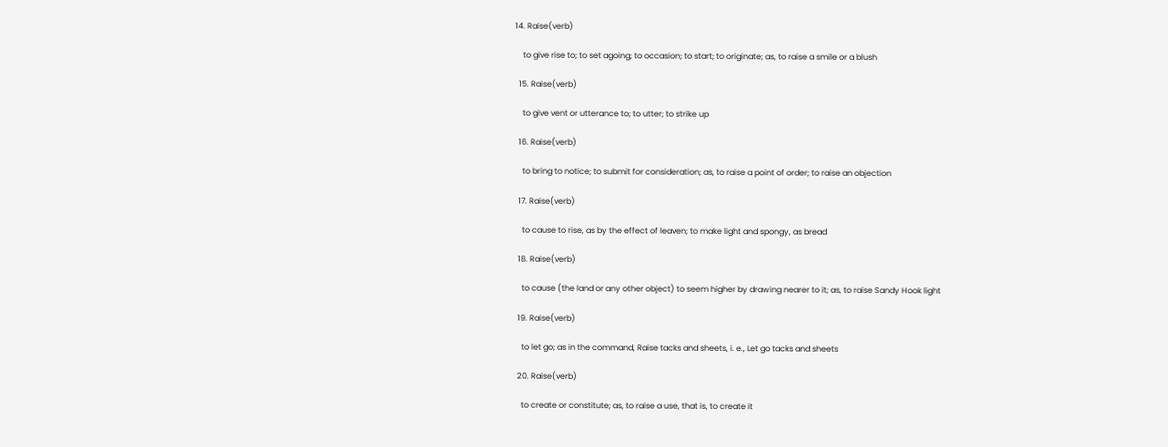14. Raise(verb)

    to give rise to; to set agoing; to occasion; to start; to originate; as, to raise a smile or a blush

  15. Raise(verb)

    to give vent or utterance to; to utter; to strike up

  16. Raise(verb)

    to bring to notice; to submit for consideration; as, to raise a point of order; to raise an objection

  17. Raise(verb)

    to cause to rise, as by the effect of leaven; to make light and spongy, as bread

  18. Raise(verb)

    to cause (the land or any other object) to seem higher by drawing nearer to it; as, to raise Sandy Hook light

  19. Raise(verb)

    to let go; as in the command, Raise tacks and sheets, i. e., Let go tacks and sheets

  20. Raise(verb)

    to create or constitute; as, to raise a use, that is, to create it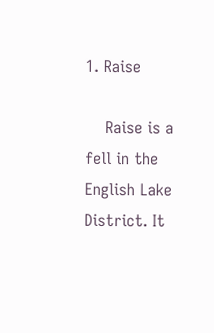1. Raise

    Raise is a fell in the English Lake District. It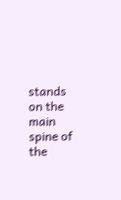stands on the main spine of the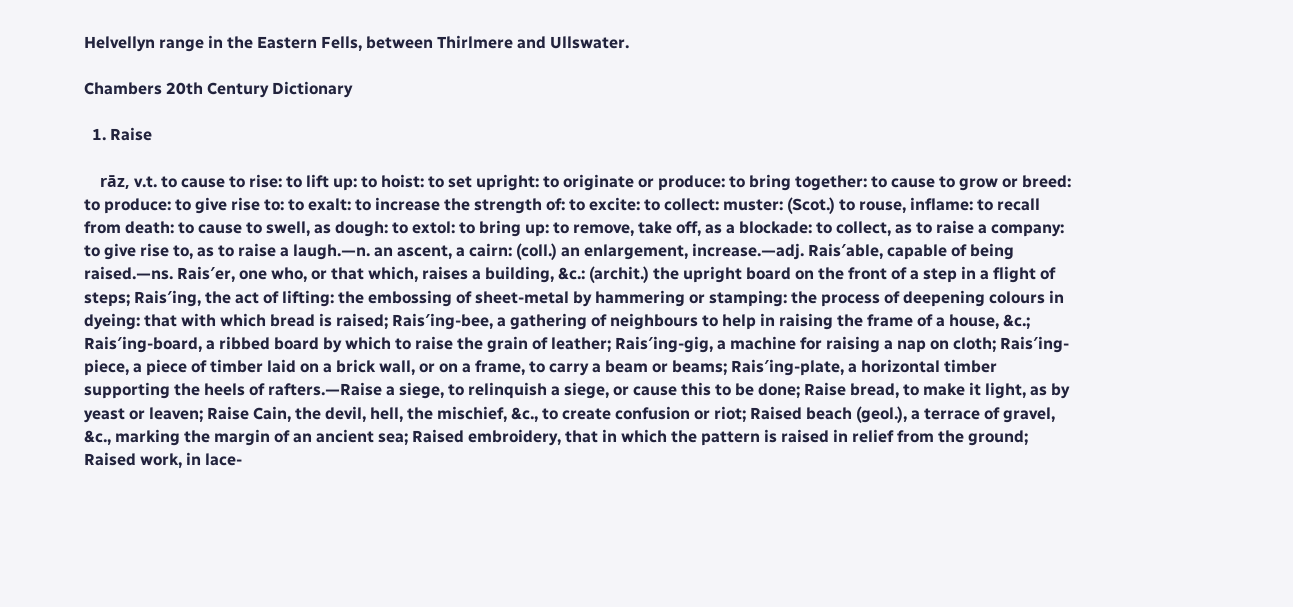Helvellyn range in the Eastern Fells, between Thirlmere and Ullswater.

Chambers 20th Century Dictionary

  1. Raise

    rāz, v.t. to cause to rise: to lift up: to hoist: to set upright: to originate or produce: to bring together: to cause to grow or breed: to produce: to give rise to: to exalt: to increase the strength of: to excite: to collect: muster: (Scot.) to rouse, inflame: to recall from death: to cause to swell, as dough: to extol: to bring up: to remove, take off, as a blockade: to collect, as to raise a company: to give rise to, as to raise a laugh.—n. an ascent, a cairn: (coll.) an enlargement, increase.—adj. Rais′able, capable of being raised.—ns. Rais′er, one who, or that which, raises a building, &c.: (archit.) the upright board on the front of a step in a flight of steps; Rais′ing, the act of lifting: the embossing of sheet-metal by hammering or stamping: the process of deepening colours in dyeing: that with which bread is raised; Rais′ing-bee, a gathering of neighbours to help in raising the frame of a house, &c.; Rais′ing-board, a ribbed board by which to raise the grain of leather; Rais′ing-gig, a machine for raising a nap on cloth; Rais′ing-piece, a piece of timber laid on a brick wall, or on a frame, to carry a beam or beams; Rais′ing-plate, a horizontal timber supporting the heels of rafters.—Raise a siege, to relinquish a siege, or cause this to be done; Raise bread, to make it light, as by yeast or leaven; Raise Cain, the devil, hell, the mischief, &c., to create confusion or riot; Raised beach (geol.), a terrace of gravel, &c., marking the margin of an ancient sea; Raised embroidery, that in which the pattern is raised in relief from the ground; Raised work, in lace-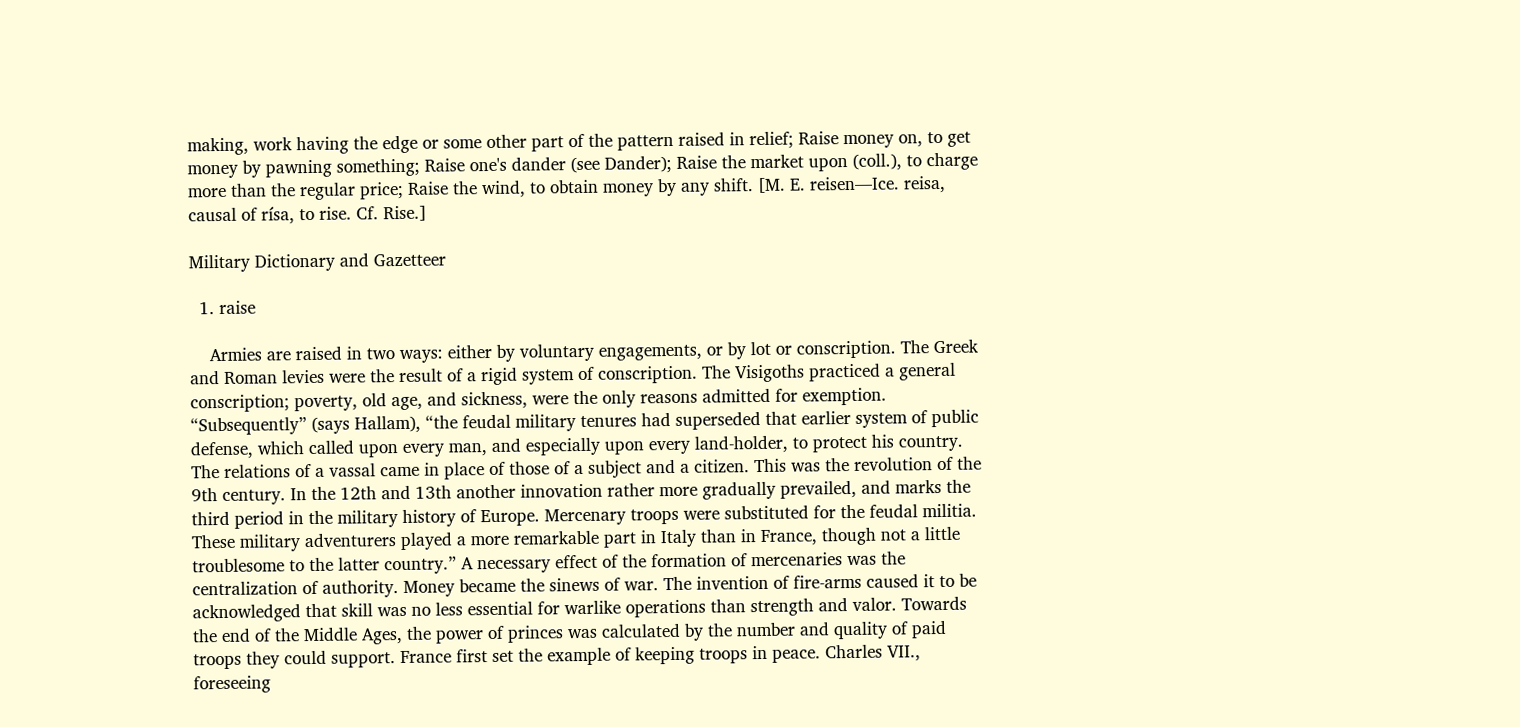making, work having the edge or some other part of the pattern raised in relief; Raise money on, to get money by pawning something; Raise one's dander (see Dander); Raise the market upon (coll.), to charge more than the regular price; Raise the wind, to obtain money by any shift. [M. E. reisen—Ice. reisa, causal of rísa, to rise. Cf. Rise.]

Military Dictionary and Gazetteer

  1. raise

    Armies are raised in two ways: either by voluntary engagements, or by lot or conscription. The Greek and Roman levies were the result of a rigid system of conscription. The Visigoths practiced a general conscription; poverty, old age, and sickness, were the only reasons admitted for exemption. “Subsequently” (says Hallam), “the feudal military tenures had superseded that earlier system of public defense, which called upon every man, and especially upon every land-holder, to protect his country. The relations of a vassal came in place of those of a subject and a citizen. This was the revolution of the 9th century. In the 12th and 13th another innovation rather more gradually prevailed, and marks the third period in the military history of Europe. Mercenary troops were substituted for the feudal militia. These military adventurers played a more remarkable part in Italy than in France, though not a little troublesome to the latter country.” A necessary effect of the formation of mercenaries was the centralization of authority. Money became the sinews of war. The invention of fire-arms caused it to be acknowledged that skill was no less essential for warlike operations than strength and valor. Towards the end of the Middle Ages, the power of princes was calculated by the number and quality of paid troops they could support. France first set the example of keeping troops in peace. Charles VII., foreseeing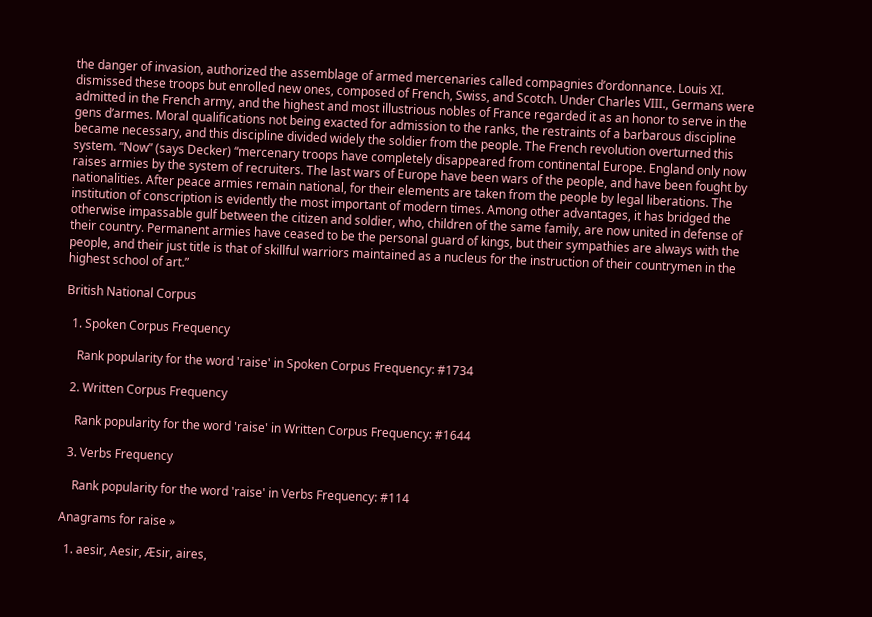the danger of invasion, authorized the assemblage of armed mercenaries called compagnies d’ordonnance. Louis XI. dismissed these troops but enrolled new ones, composed of French, Swiss, and Scotch. Under Charles VIII., Germans were admitted in the French army, and the highest and most illustrious nobles of France regarded it as an honor to serve in the gens d’armes. Moral qualifications not being exacted for admission to the ranks, the restraints of a barbarous discipline became necessary, and this discipline divided widely the soldier from the people. The French revolution overturned this system. “Now” (says Decker) “mercenary troops have completely disappeared from continental Europe. England only now raises armies by the system of recruiters. The last wars of Europe have been wars of the people, and have been fought by nationalities. After peace armies remain national, for their elements are taken from the people by legal liberations. The institution of conscription is evidently the most important of modern times. Among other advantages, it has bridged the otherwise impassable gulf between the citizen and soldier, who, children of the same family, are now united in defense of their country. Permanent armies have ceased to be the personal guard of kings, but their sympathies are always with the people, and their just title is that of skillful warriors maintained as a nucleus for the instruction of their countrymen in the highest school of art.”

British National Corpus

  1. Spoken Corpus Frequency

    Rank popularity for the word 'raise' in Spoken Corpus Frequency: #1734

  2. Written Corpus Frequency

    Rank popularity for the word 'raise' in Written Corpus Frequency: #1644

  3. Verbs Frequency

    Rank popularity for the word 'raise' in Verbs Frequency: #114

Anagrams for raise »

  1. aesir, Aesir, Æsir, aires,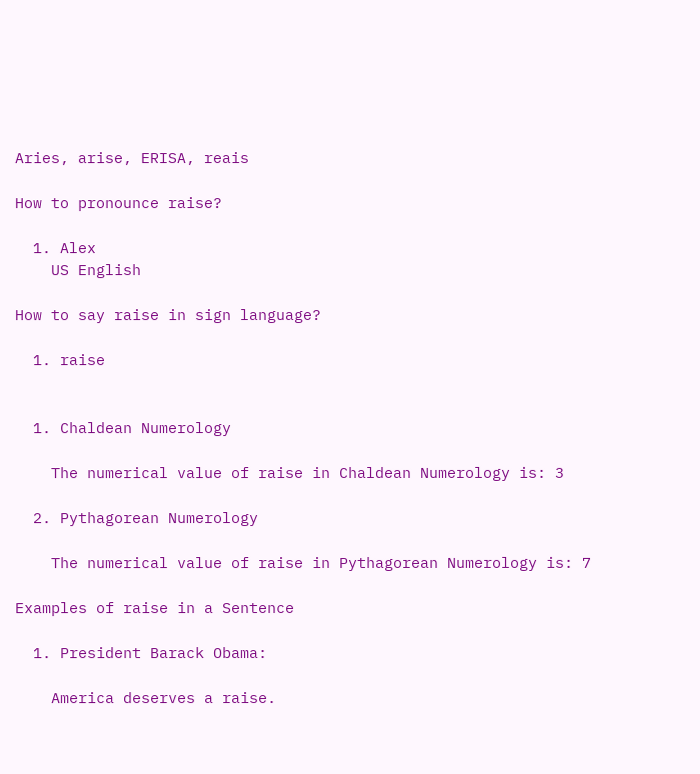Aries, arise, ERISA, reais

How to pronounce raise?

  1. Alex
    US English

How to say raise in sign language?

  1. raise


  1. Chaldean Numerology

    The numerical value of raise in Chaldean Numerology is: 3

  2. Pythagorean Numerology

    The numerical value of raise in Pythagorean Numerology is: 7

Examples of raise in a Sentence

  1. President Barack Obama:

    America deserves a raise.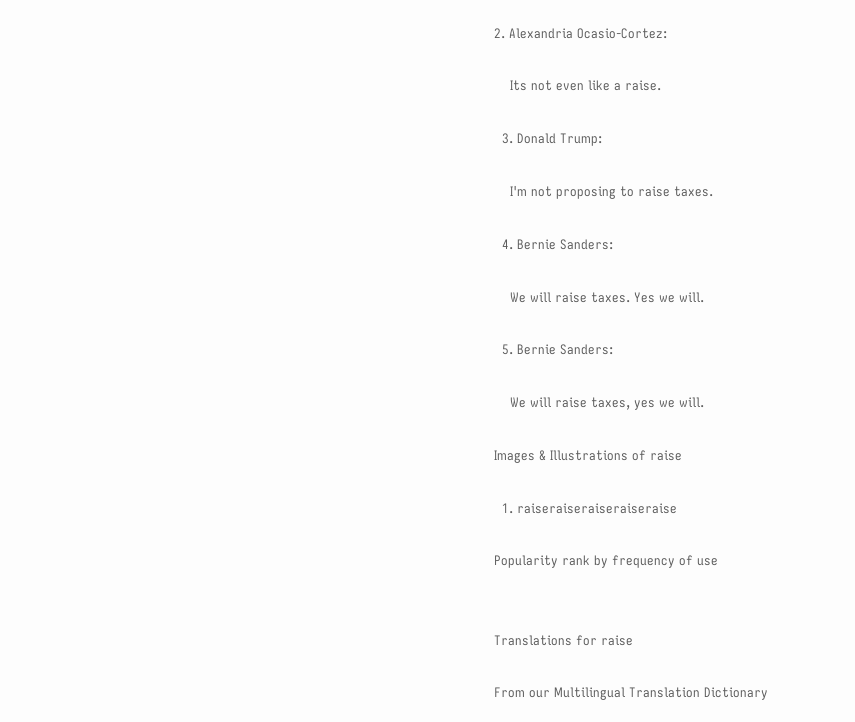2. Alexandria Ocasio-Cortez:

    Its not even like a raise.

  3. Donald Trump:

    I'm not proposing to raise taxes.

  4. Bernie Sanders:

    We will raise taxes. Yes we will.

  5. Bernie Sanders:

    We will raise taxes, yes we will.

Images & Illustrations of raise

  1. raiseraiseraiseraiseraise

Popularity rank by frequency of use


Translations for raise

From our Multilingual Translation Dictionary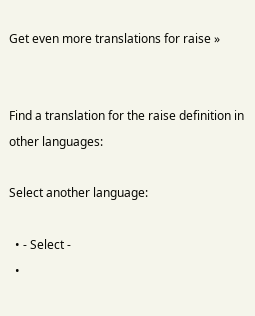Get even more translations for raise »


Find a translation for the raise definition in other languages:

Select another language:

  • - Select -
  •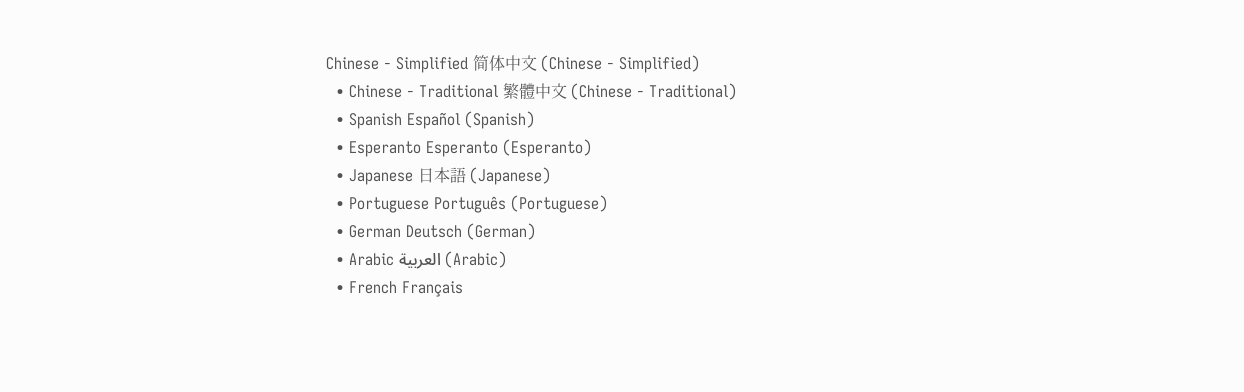Chinese - Simplified 简体中文 (Chinese - Simplified)
  • Chinese - Traditional 繁體中文 (Chinese - Traditional)
  • Spanish Español (Spanish)
  • Esperanto Esperanto (Esperanto)
  • Japanese 日本語 (Japanese)
  • Portuguese Português (Portuguese)
  • German Deutsch (German)
  • Arabic العربية (Arabic)
  • French Français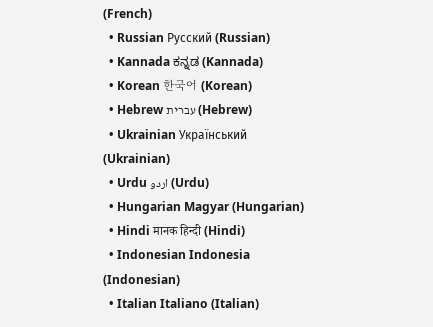(French)
  • Russian Русский (Russian)
  • Kannada ಕನ್ನಡ (Kannada)
  • Korean 한국어 (Korean)
  • Hebrew עברית (Hebrew)
  • Ukrainian Український (Ukrainian)
  • Urdu اردو (Urdu)
  • Hungarian Magyar (Hungarian)
  • Hindi मानक हिन्दी (Hindi)
  • Indonesian Indonesia (Indonesian)
  • Italian Italiano (Italian)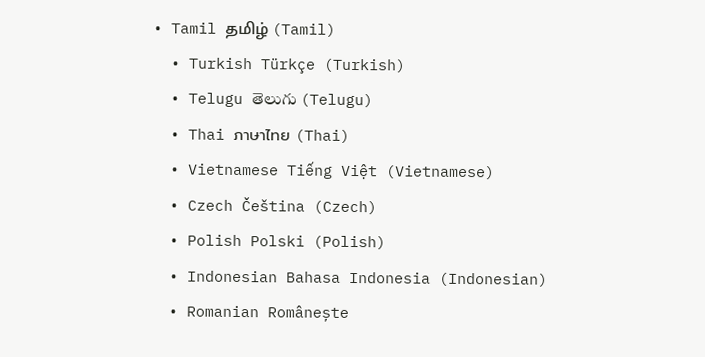• Tamil தமிழ் (Tamil)
  • Turkish Türkçe (Turkish)
  • Telugu తెలుగు (Telugu)
  • Thai ภาษาไทย (Thai)
  • Vietnamese Tiếng Việt (Vietnamese)
  • Czech Čeština (Czech)
  • Polish Polski (Polish)
  • Indonesian Bahasa Indonesia (Indonesian)
  • Romanian Românește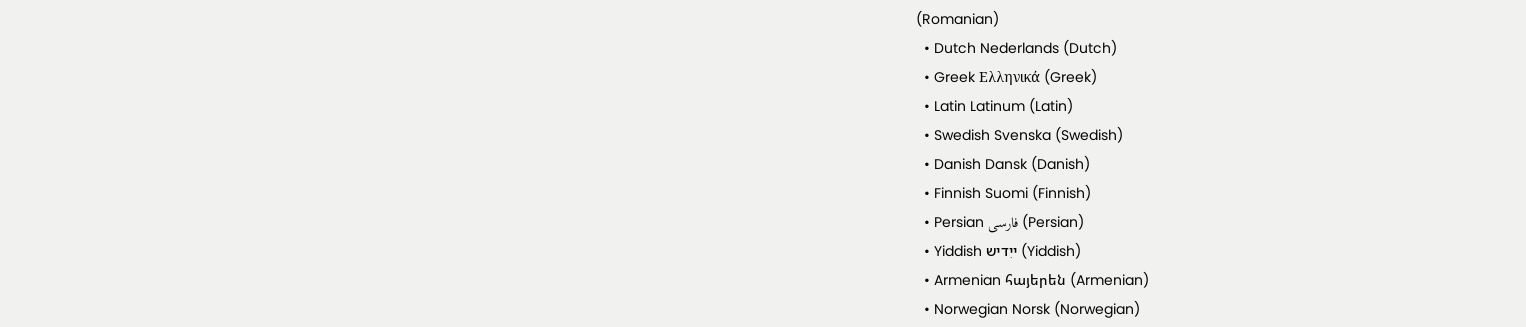(Romanian)
  • Dutch Nederlands (Dutch)
  • Greek Ελληνικά (Greek)
  • Latin Latinum (Latin)
  • Swedish Svenska (Swedish)
  • Danish Dansk (Danish)
  • Finnish Suomi (Finnish)
  • Persian فارسی (Persian)
  • Yiddish ייִדיש (Yiddish)
  • Armenian հայերեն (Armenian)
  • Norwegian Norsk (Norwegian)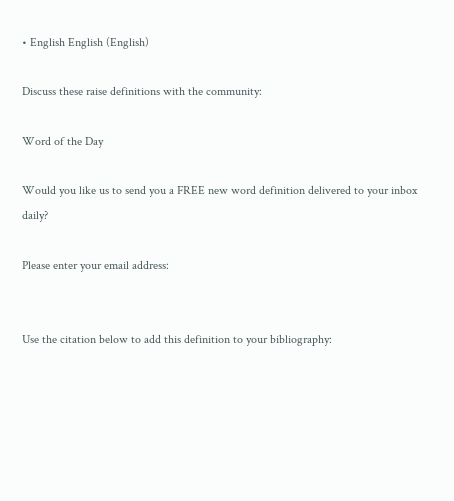• English English (English)

Discuss these raise definitions with the community:

Word of the Day

Would you like us to send you a FREE new word definition delivered to your inbox daily?

Please enter your email address:


Use the citation below to add this definition to your bibliography: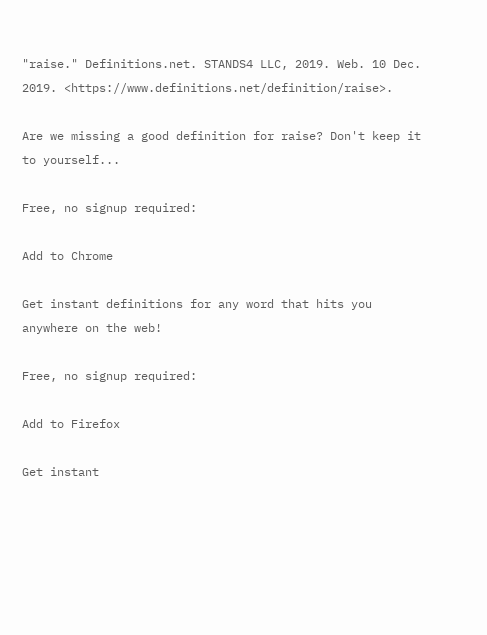"raise." Definitions.net. STANDS4 LLC, 2019. Web. 10 Dec. 2019. <https://www.definitions.net/definition/raise>.

Are we missing a good definition for raise? Don't keep it to yourself...

Free, no signup required:

Add to Chrome

Get instant definitions for any word that hits you anywhere on the web!

Free, no signup required:

Add to Firefox

Get instant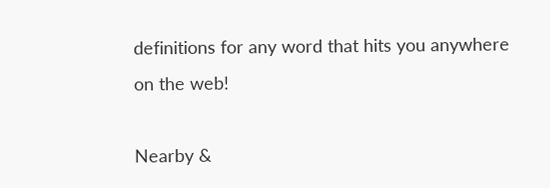definitions for any word that hits you anywhere on the web!

Nearby &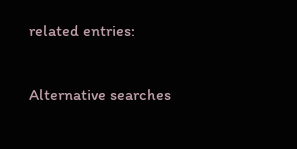related entries:

Alternative searches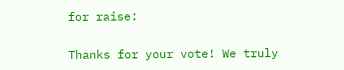for raise:

Thanks for your vote! We truly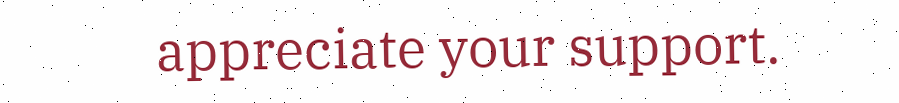appreciate your support.